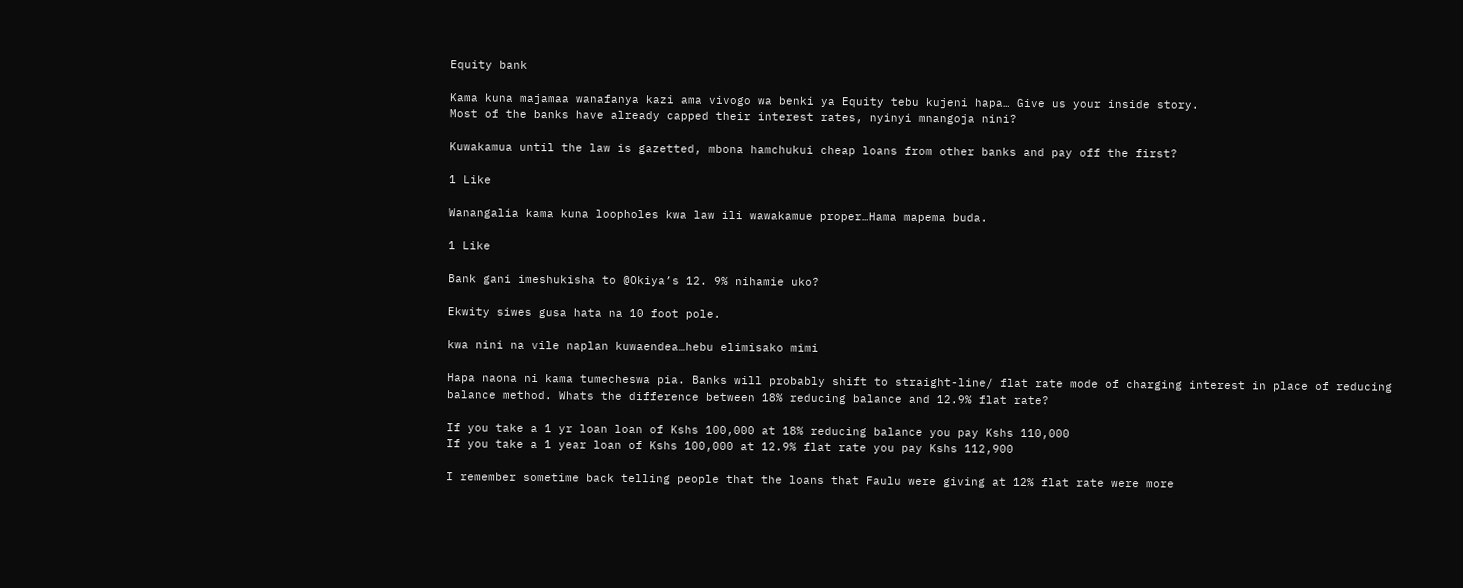Equity bank

Kama kuna majamaa wanafanya kazi ama vivogo wa benki ya Equity tebu kujeni hapa… Give us your inside story.
Most of the banks have already capped their interest rates, nyinyi mnangoja nini?

Kuwakamua until the law is gazetted, mbona hamchukui cheap loans from other banks and pay off the first?

1 Like

Wanangalia kama kuna loopholes kwa law ili wawakamue proper…Hama mapema buda.

1 Like

Bank gani imeshukisha to @Okiya’s 12. 9% nihamie uko?

Ekwity siwes gusa hata na 10 foot pole.

kwa nini na vile naplan kuwaendea…hebu elimisako mimi

Hapa naona ni kama tumecheswa pia. Banks will probably shift to straight-line/ flat rate mode of charging interest in place of reducing balance method. Whats the difference between 18% reducing balance and 12.9% flat rate?

If you take a 1 yr loan loan of Kshs 100,000 at 18% reducing balance you pay Kshs 110,000
If you take a 1 year loan of Kshs 100,000 at 12.9% flat rate you pay Kshs 112,900

I remember sometime back telling people that the loans that Faulu were giving at 12% flat rate were more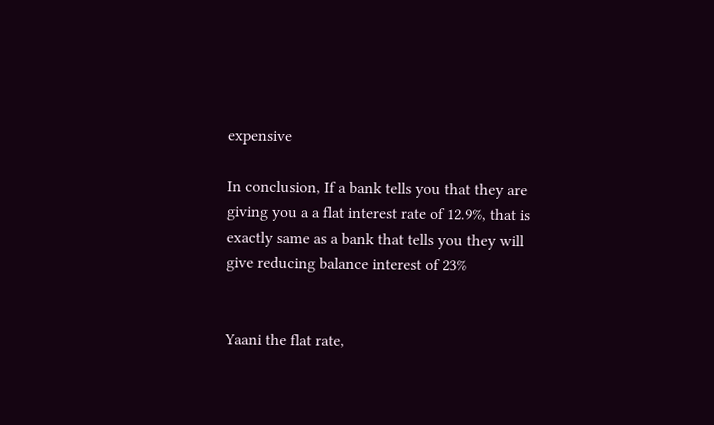expensive

In conclusion, If a bank tells you that they are giving you a a flat interest rate of 12.9%, that is exactly same as a bank that tells you they will give reducing balance interest of 23%


Yaani the flat rate,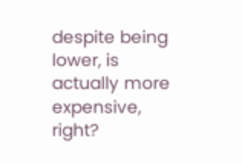despite being lower, is actually more expensive, right?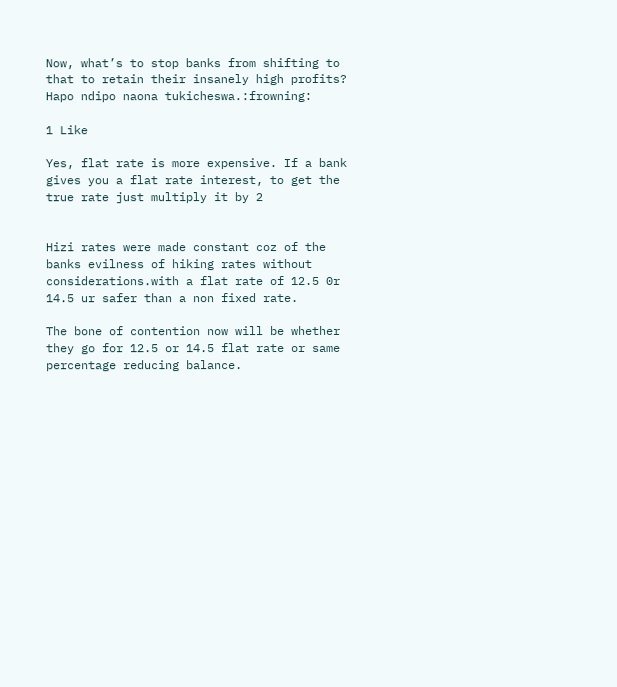Now, what’s to stop banks from shifting to that to retain their insanely high profits? Hapo ndipo naona tukicheswa.:frowning:

1 Like

Yes, flat rate is more expensive. If a bank gives you a flat rate interest, to get the true rate just multiply it by 2


Hizi rates were made constant coz of the banks evilness of hiking rates without considerations.with a flat rate of 12.5 0r 14.5 ur safer than a non fixed rate.

The bone of contention now will be whether they go for 12.5 or 14.5 flat rate or same percentage reducing balance.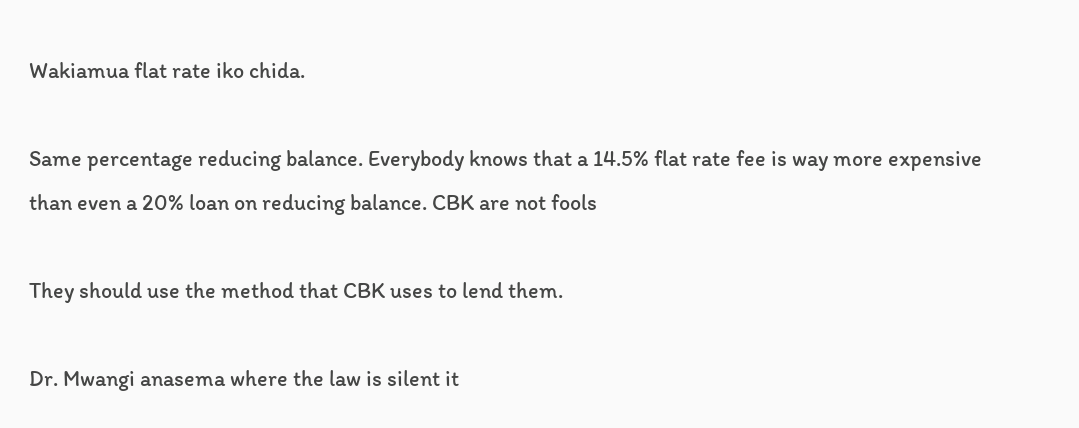Wakiamua flat rate iko chida.

Same percentage reducing balance. Everybody knows that a 14.5% flat rate fee is way more expensive than even a 20% loan on reducing balance. CBK are not fools

They should use the method that CBK uses to lend them.

Dr. Mwangi anasema where the law is silent it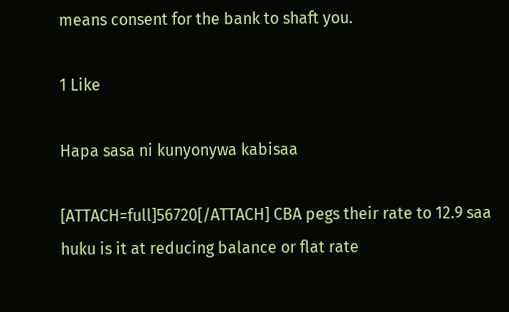means consent for the bank to shaft you.

1 Like

Hapa sasa ni kunyonywa kabisaa

[ATTACH=full]56720[/ATTACH] CBA pegs their rate to 12.9 saa huku is it at reducing balance or flat rate